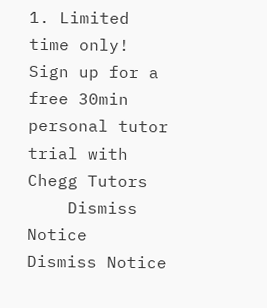1. Limited time only! Sign up for a free 30min personal tutor trial with Chegg Tutors
    Dismiss Notice
Dismiss Notice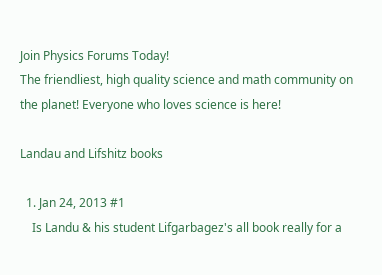Join Physics Forums Today!
The friendliest, high quality science and math community on the planet! Everyone who loves science is here!

Landau and Lifshitz books

  1. Jan 24, 2013 #1
    Is Landu & his student Lifgarbagez's all book really for a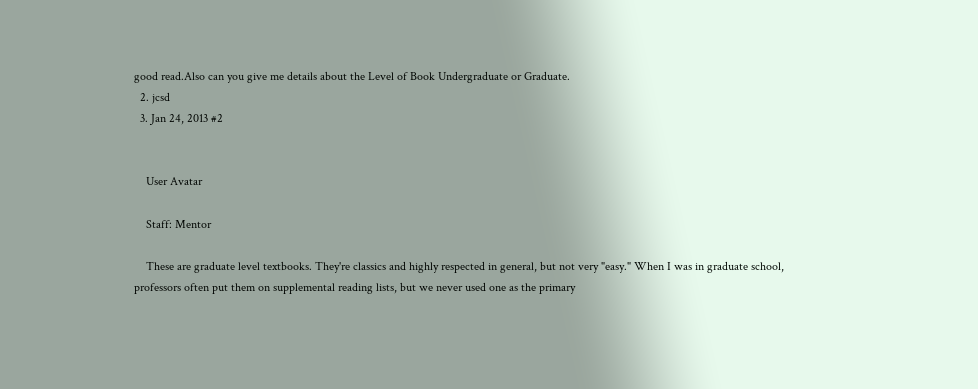good read.Also can you give me details about the Level of Book Undergraduate or Graduate.
  2. jcsd
  3. Jan 24, 2013 #2


    User Avatar

    Staff: Mentor

    These are graduate level textbooks. They're classics and highly respected in general, but not very "easy." When I was in graduate school, professors often put them on supplemental reading lists, but we never used one as the primary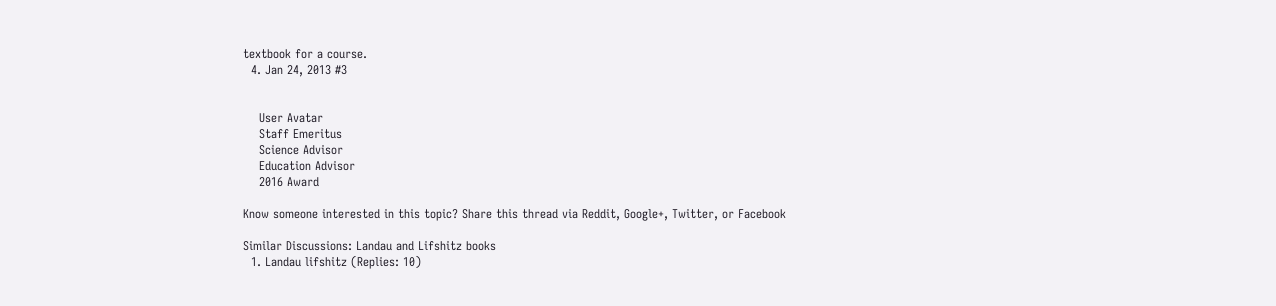textbook for a course.
  4. Jan 24, 2013 #3


    User Avatar
    Staff Emeritus
    Science Advisor
    Education Advisor
    2016 Award

Know someone interested in this topic? Share this thread via Reddit, Google+, Twitter, or Facebook

Similar Discussions: Landau and Lifshitz books
  1. Landau lifshitz (Replies: 10)